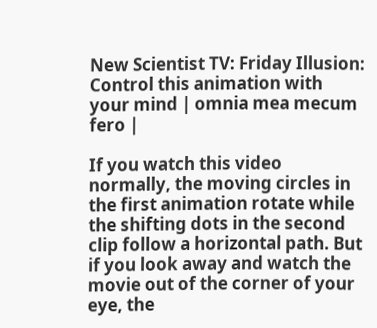New Scientist TV: Friday Illusion: Control this animation with your mind | omnia mea mecum fero |

If you watch this video normally, the moving circles in the first animation rotate while the shifting dots in the second clip follow a horizontal path. But if you look away and watch the movie out of the corner of your eye, the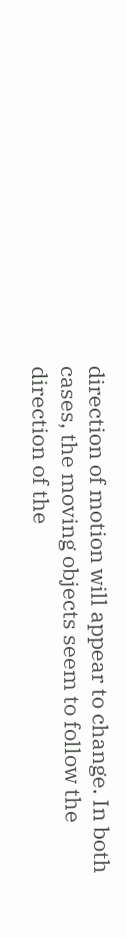direction of motion will appear to change. In both cases, the moving objects seem to follow the direction of the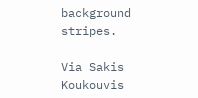background stripes.

Via Sakis Koukouvis